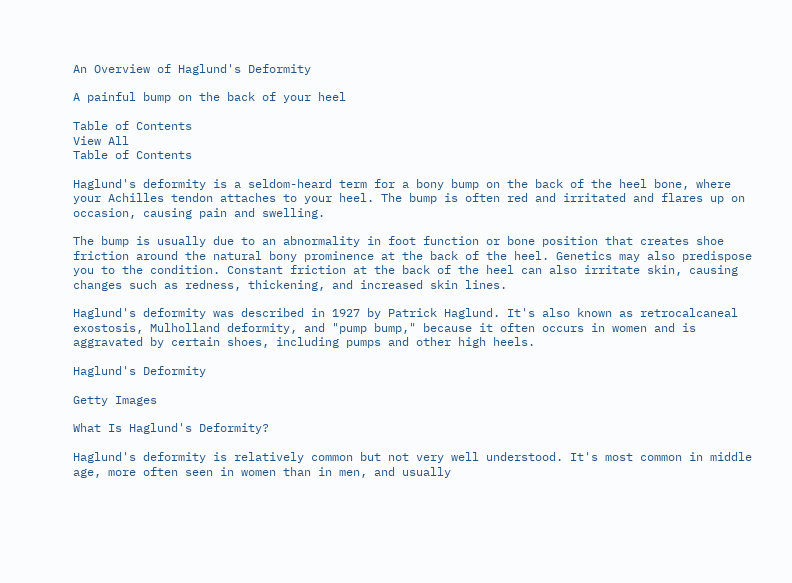An Overview of Haglund's Deformity

A painful bump on the back of your heel

Table of Contents
View All
Table of Contents

Haglund's deformity is a seldom-heard term for a bony bump on the back of the heel bone, where your Achilles tendon attaches to your heel. The bump is often red and irritated and flares up on occasion, causing pain and swelling.

The bump is usually due to an abnormality in foot function or bone position that creates shoe friction around the natural bony prominence at the back of the heel. Genetics may also predispose you to the condition. Constant friction at the back of the heel can also irritate skin, causing changes such as redness, thickening, and increased skin lines.

Haglund's deformity was described in 1927 by Patrick Haglund. It's also known as retrocalcaneal exostosis, Mulholland deformity, and "pump bump," because it often occurs in women and is aggravated by certain shoes, including pumps and other high heels.

Haglund's Deformity

Getty Images

What Is Haglund's Deformity?

Haglund's deformity is relatively common but not very well understood. It's most common in middle age, more often seen in women than in men, and usually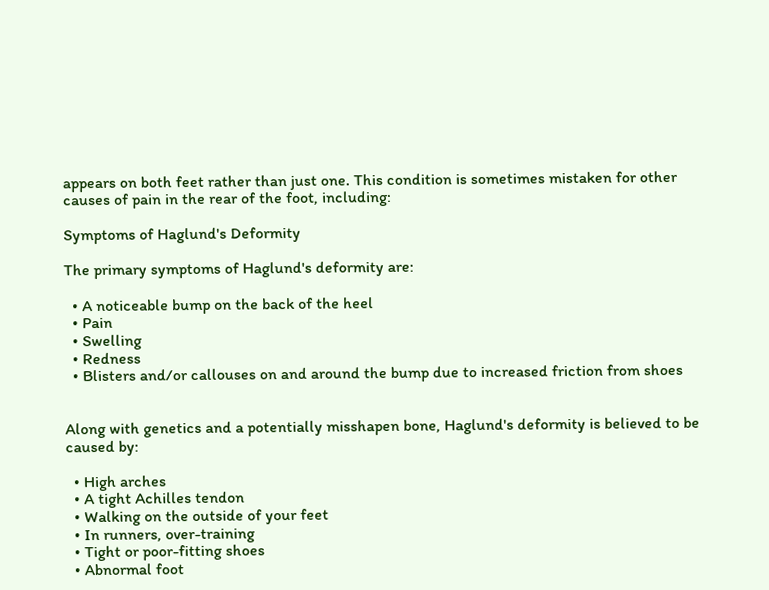appears on both feet rather than just one. This condition is sometimes mistaken for other causes of pain in the rear of the foot, including:

Symptoms of Haglund's Deformity

The primary symptoms of Haglund's deformity are:

  • A noticeable bump on the back of the heel
  • Pain
  • Swelling
  • Redness
  • Blisters and/or callouses on and around the bump due to increased friction from shoes


Along with genetics and a potentially misshapen bone, Haglund's deformity is believed to be caused by:

  • High arches
  • A tight Achilles tendon
  • Walking on the outside of your feet
  • In runners, over-training
  • Tight or poor-fitting shoes
  • Abnormal foot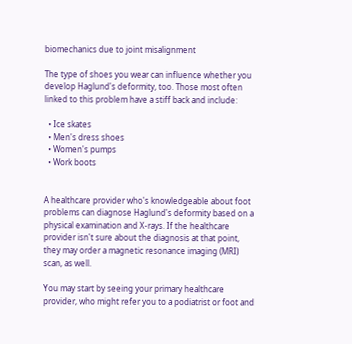biomechanics due to joint misalignment

The type of shoes you wear can influence whether you develop Haglund's deformity, too. Those most often linked to this problem have a stiff back and include:

  • Ice skates
  • Men's dress shoes
  • Women's pumps
  • Work boots


A healthcare provider who's knowledgeable about foot problems can diagnose Haglund's deformity based on a physical examination and X-rays. If the healthcare provider isn't sure about the diagnosis at that point, they may order a magnetic resonance imaging (MRI) scan, as well.

You may start by seeing your primary healthcare provider, who might refer you to a podiatrist or foot and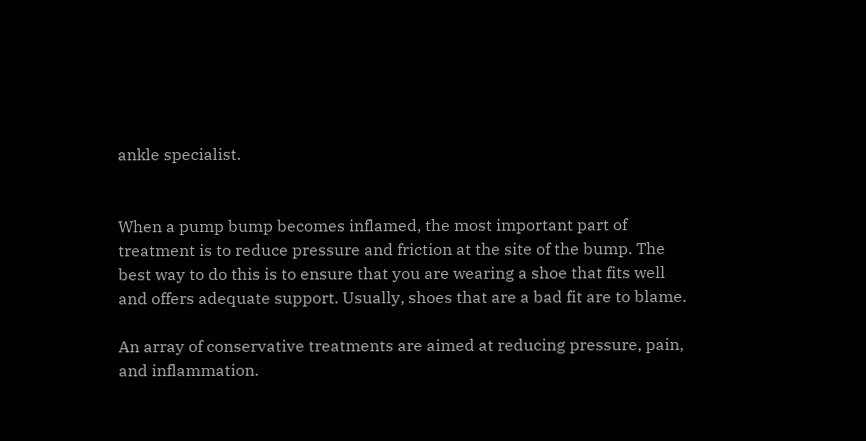ankle specialist.


When a pump bump becomes inflamed, the most important part of treatment is to reduce pressure and friction at the site of the bump. The best way to do this is to ensure that you are wearing a shoe that fits well and offers adequate support. Usually, shoes that are a bad fit are to blame.

An array of conservative treatments are aimed at reducing pressure, pain, and inflammation.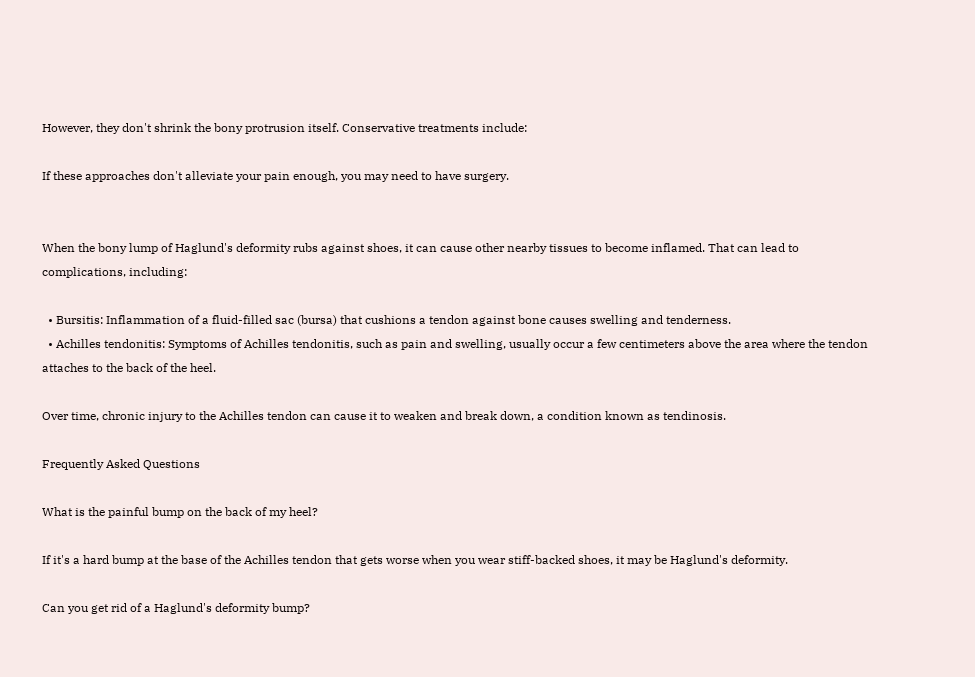However, they don't shrink the bony protrusion itself. Conservative treatments include:

If these approaches don't alleviate your pain enough, you may need to have surgery.


When the bony lump of Haglund's deformity rubs against shoes, it can cause other nearby tissues to become inflamed. That can lead to complications, including:

  • Bursitis: Inflammation of a fluid-filled sac (bursa) that cushions a tendon against bone causes swelling and tenderness.
  • Achilles tendonitis: Symptoms of Achilles tendonitis, such as pain and swelling, usually occur a few centimeters above the area where the tendon attaches to the back of the heel.

Over time, chronic injury to the Achilles tendon can cause it to weaken and break down, a condition known as tendinosis.

Frequently Asked Questions

What is the painful bump on the back of my heel?

If it's a hard bump at the base of the Achilles tendon that gets worse when you wear stiff-backed shoes, it may be Haglund's deformity.

Can you get rid of a Haglund's deformity bump?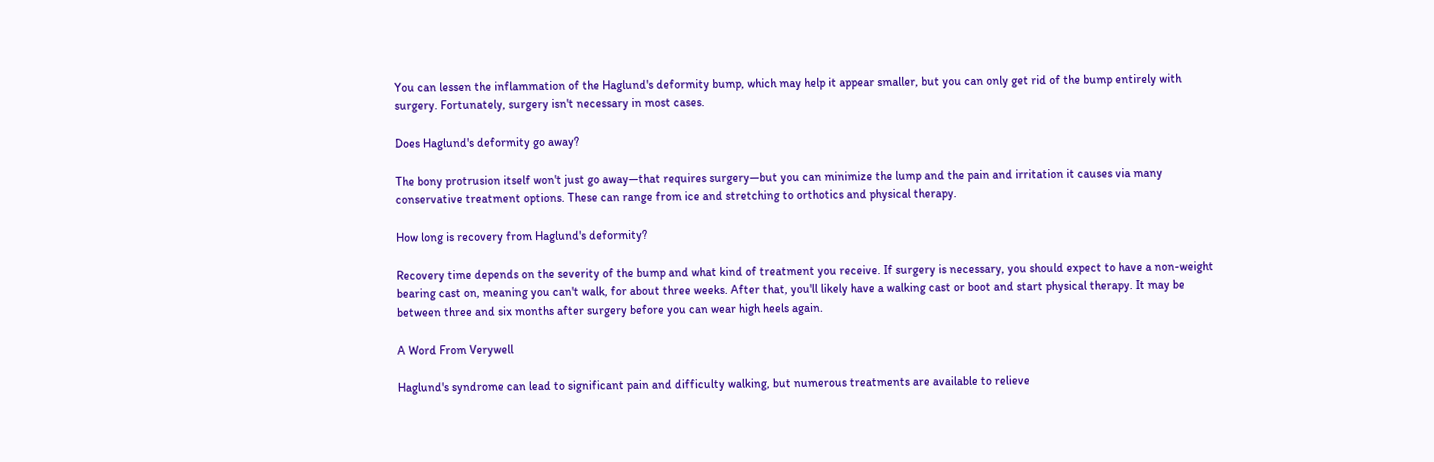You can lessen the inflammation of the Haglund's deformity bump, which may help it appear smaller, but you can only get rid of the bump entirely with surgery. Fortunately, surgery isn't necessary in most cases.

Does Haglund's deformity go away?

The bony protrusion itself won't just go away—that requires surgery—but you can minimize the lump and the pain and irritation it causes via many conservative treatment options. These can range from ice and stretching to orthotics and physical therapy.

How long is recovery from Haglund's deformity?

Recovery time depends on the severity of the bump and what kind of treatment you receive. If surgery is necessary, you should expect to have a non-weight bearing cast on, meaning you can't walk, for about three weeks. After that, you'll likely have a walking cast or boot and start physical therapy. It may be between three and six months after surgery before you can wear high heels again.

A Word From Verywell

Haglund's syndrome can lead to significant pain and difficulty walking, but numerous treatments are available to relieve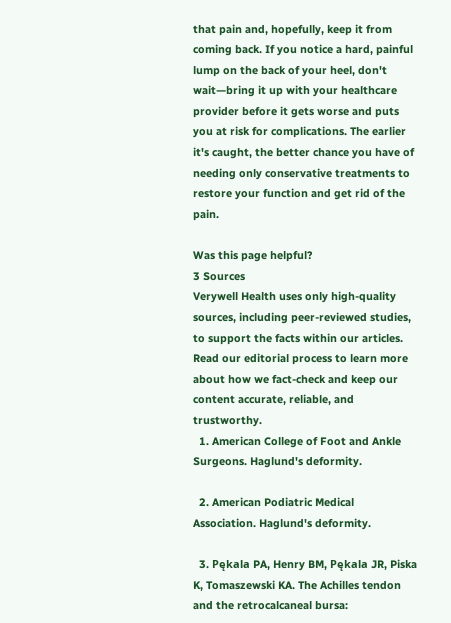that pain and, hopefully, keep it from coming back. If you notice a hard, painful lump on the back of your heel, don't wait—bring it up with your healthcare provider before it gets worse and puts you at risk for complications. The earlier it's caught, the better chance you have of needing only conservative treatments to restore your function and get rid of the pain.

Was this page helpful?
3 Sources
Verywell Health uses only high-quality sources, including peer-reviewed studies, to support the facts within our articles. Read our editorial process to learn more about how we fact-check and keep our content accurate, reliable, and trustworthy.
  1. American College of Foot and Ankle Surgeons. Haglund's deformity.

  2. American Podiatric Medical Association. Haglund's deformity.

  3. Pękala PA, Henry BM, Pękala JR, Piska K, Tomaszewski KA. The Achilles tendon and the retrocalcaneal bursa: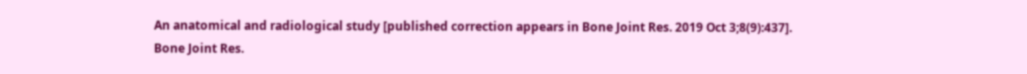An anatomical and radiological study [published correction appears in Bone Joint Res. 2019 Oct 3;8(9):437]. Bone Joint Res.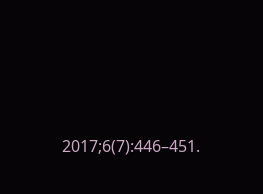2017;6(7):446–451.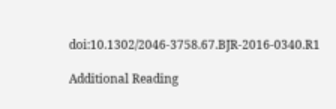doi:10.1302/2046-3758.67.BJR-2016-0340.R1

Additional Reading